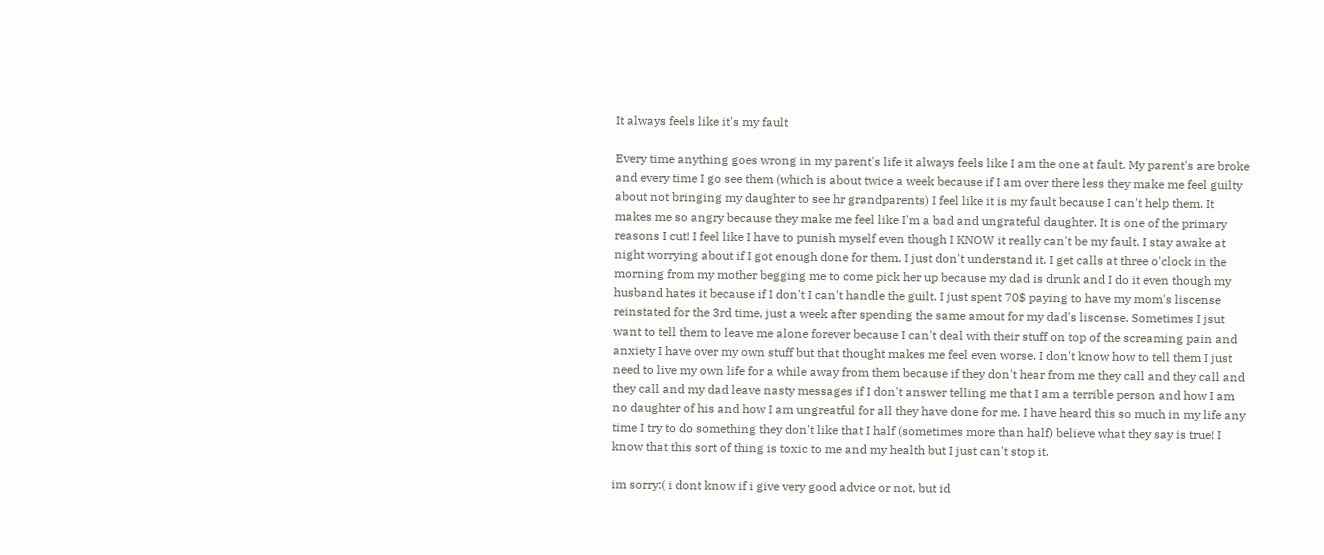It always feels like it's my fault

Every time anything goes wrong in my parent's life it always feels like I am the one at fault. My parent's are broke and every time I go see them (which is about twice a week because if I am over there less they make me feel guilty about not bringing my daughter to see hr grandparents) I feel like it is my fault because I can't help them. It makes me so angry because they make me feel like I'm a bad and ungrateful daughter. It is one of the primary reasons I cut! I feel like I have to punish myself even though I KNOW it really can't be my fault. I stay awake at night worrying about if I got enough done for them. I just don't understand it. I get calls at three o'clock in the morning from my mother begging me to come pick her up because my dad is drunk and I do it even though my husband hates it because if I don't I can't handle the guilt. I just spent 70$ paying to have my mom's liscense reinstated for the 3rd time, just a week after spending the same amout for my dad's liscense. Sometimes I jsut want to tell them to leave me alone forever because I can't deal with their stuff on top of the screaming pain and anxiety I have over my own stuff but that thought makes me feel even worse. I don't know how to tell them I just need to live my own life for a while away from them because if they don't hear from me they call and they call and they call and my dad leave nasty messages if I don't answer telling me that I am a terrible person and how I am no daughter of his and how I am ungreatful for all they have done for me. I have heard this so much in my life any time I try to do something they don't like that I half (sometimes more than half) believe what they say is true! I know that this sort of thing is toxic to me and my health but I just can't stop it.

im sorry:( i dont know if i give very good advice or not, but id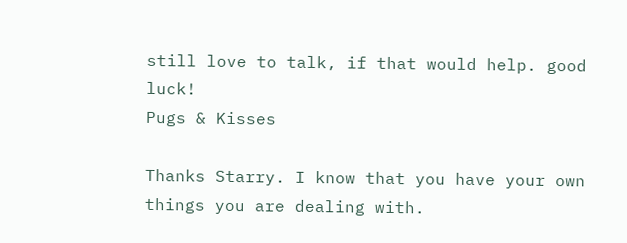still love to talk, if that would help. good luck!
Pugs & Kisses

Thanks Starry. I know that you have your own things you are dealing with.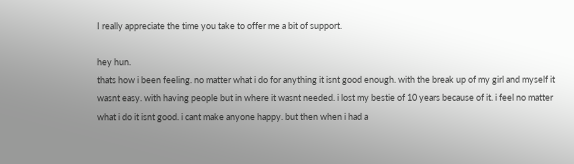I really appreciate the time you take to offer me a bit of support.

hey hun.
thats how i been feeling. no matter what i do for anything it isnt good enough. with the break up of my girl and myself it wasnt easy. with having people but in where it wasnt needed. i lost my bestie of 10 years because of it. i feel no matter what i do it isnt good. i cant make anyone happy. but then when i had a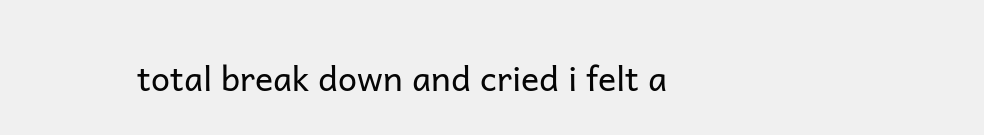total break down and cried i felt a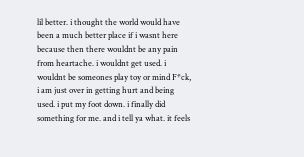lil better. i thought the world would have been a much better place if i wasnt here because then there wouldnt be any pain from heartache. i wouldnt get used. i wouldnt be someones play toy or mind F*ck, i am just over in getting hurt and being used. i put my foot down. i finally did something for me. and i tell ya what. it feels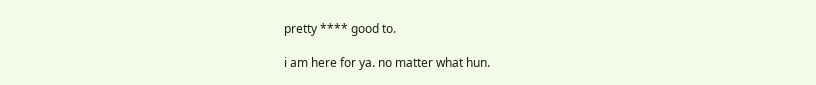pretty **** good to.

i am here for ya. no matter what hun.